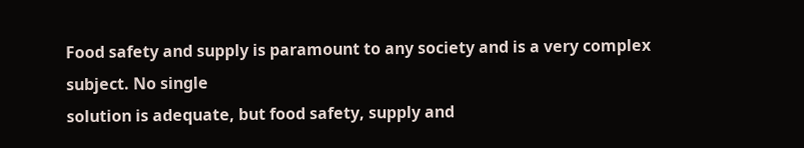Food safety and supply is paramount to any society and is a very complex subject. No single
solution is adequate, but food safety, supply and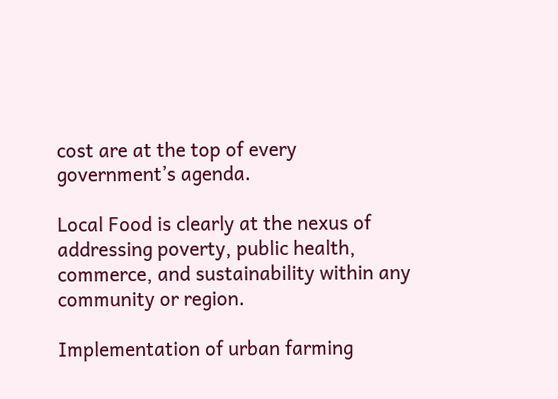cost are at the top of every government’s agenda.

Local Food is clearly at the nexus of addressing poverty, public health, commerce, and sustainability within any community or region.

Implementation of urban farming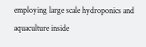employing large scale hydroponics and aquaculture inside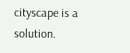cityscape is a solution.